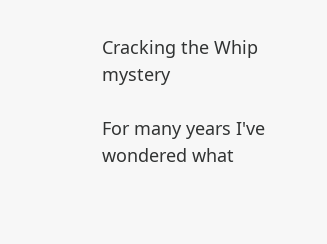Cracking the Whip mystery

For many years I've wondered what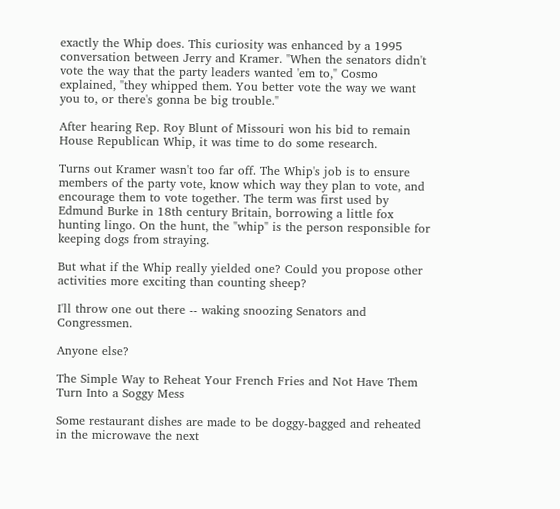exactly the Whip does. This curiosity was enhanced by a 1995 conversation between Jerry and Kramer. "When the senators didn't vote the way that the party leaders wanted 'em to," Cosmo explained, "they whipped them. You better vote the way we want you to, or there's gonna be big trouble."

After hearing Rep. Roy Blunt of Missouri won his bid to remain House Republican Whip, it was time to do some research.

Turns out Kramer wasn't too far off. The Whip's job is to ensure members of the party vote, know which way they plan to vote, and encourage them to vote together. The term was first used by Edmund Burke in 18th century Britain, borrowing a little fox hunting lingo. On the hunt, the "whip" is the person responsible for keeping dogs from straying.

But what if the Whip really yielded one? Could you propose other activities more exciting than counting sheep?

I'll throw one out there -- waking snoozing Senators and Congressmen.

Anyone else?

The Simple Way to Reheat Your French Fries and Not Have Them Turn Into a Soggy Mess

Some restaurant dishes are made to be doggy-bagged and reheated in the microwave the next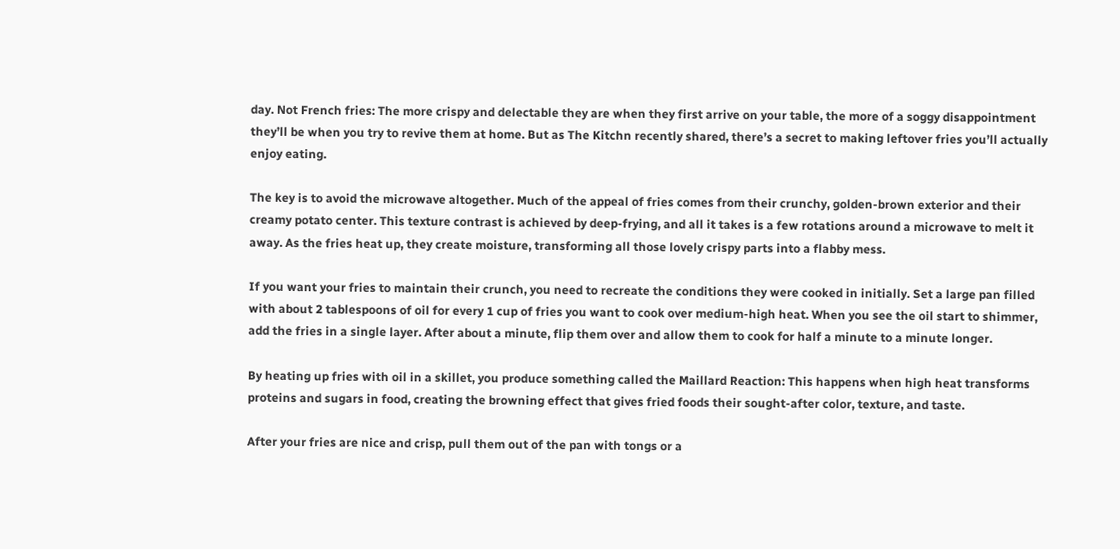day. Not French fries: The more crispy and delectable they are when they first arrive on your table, the more of a soggy disappointment they’ll be when you try to revive them at home. But as The Kitchn recently shared, there’s a secret to making leftover fries you’ll actually enjoy eating.

The key is to avoid the microwave altogether. Much of the appeal of fries comes from their crunchy, golden-brown exterior and their creamy potato center. This texture contrast is achieved by deep-frying, and all it takes is a few rotations around a microwave to melt it away. As the fries heat up, they create moisture, transforming all those lovely crispy parts into a flabby mess.

If you want your fries to maintain their crunch, you need to recreate the conditions they were cooked in initially. Set a large pan filled with about 2 tablespoons of oil for every 1 cup of fries you want to cook over medium-high heat. When you see the oil start to shimmer, add the fries in a single layer. After about a minute, flip them over and allow them to cook for half a minute to a minute longer.

By heating up fries with oil in a skillet, you produce something called the Maillard Reaction: This happens when high heat transforms proteins and sugars in food, creating the browning effect that gives fried foods their sought-after color, texture, and taste.

After your fries are nice and crisp, pull them out of the pan with tongs or a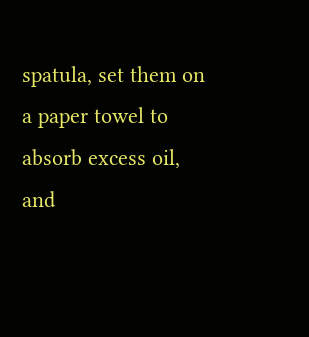spatula, set them on a paper towel to absorb excess oil, and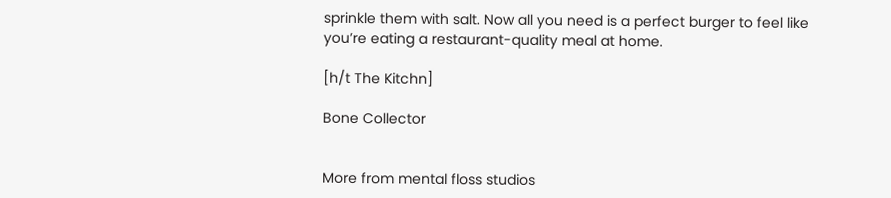sprinkle them with salt. Now all you need is a perfect burger to feel like you’re eating a restaurant-quality meal at home.

[h/t The Kitchn]

Bone Collector


More from mental floss studios